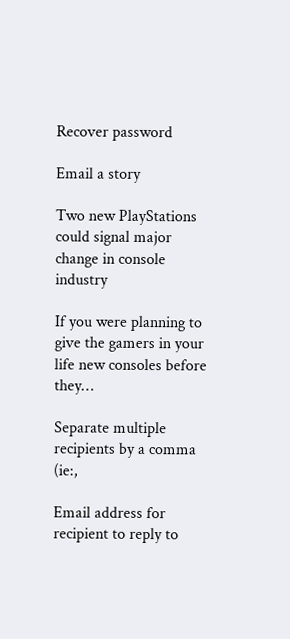Recover password

Email a story

Two new PlayStations could signal major change in console industry

If you were planning to give the gamers in your life new consoles before they…

Separate multiple recipients by a comma (ie:,

Email address for recipient to reply to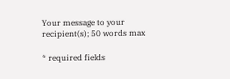Your message to your recipient(s); 50 words max

* required fields